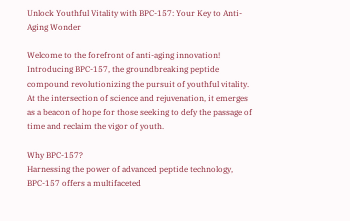Unlock Youthful Vitality with BPC-157: Your Key to Anti-Aging Wonder

Welcome to the forefront of anti-aging innovation! Introducing BPC-157, the groundbreaking peptide compound revolutionizing the pursuit of youthful vitality. At the intersection of science and rejuvenation, it emerges as a beacon of hope for those seeking to defy the passage of time and reclaim the vigor of youth.

Why BPC-157?
Harnessing the power of advanced peptide technology, BPC-157 offers a multifaceted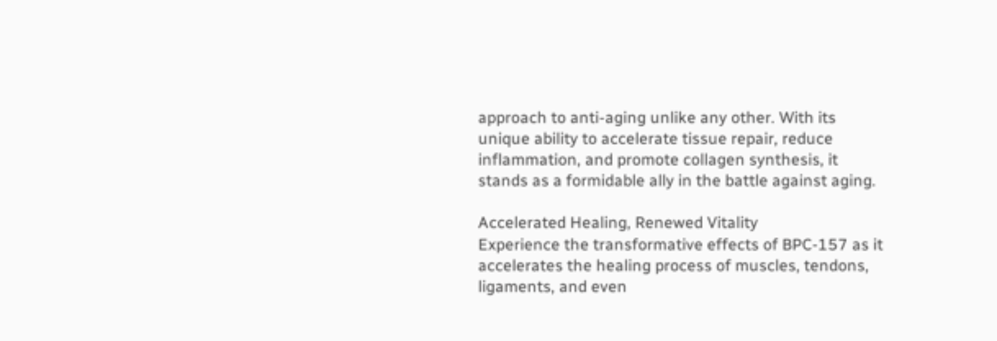approach to anti-aging unlike any other. With its unique ability to accelerate tissue repair, reduce inflammation, and promote collagen synthesis, it stands as a formidable ally in the battle against aging.

Accelerated Healing, Renewed Vitality
Experience the transformative effects of BPC-157 as it accelerates the healing process of muscles, tendons, ligaments, and even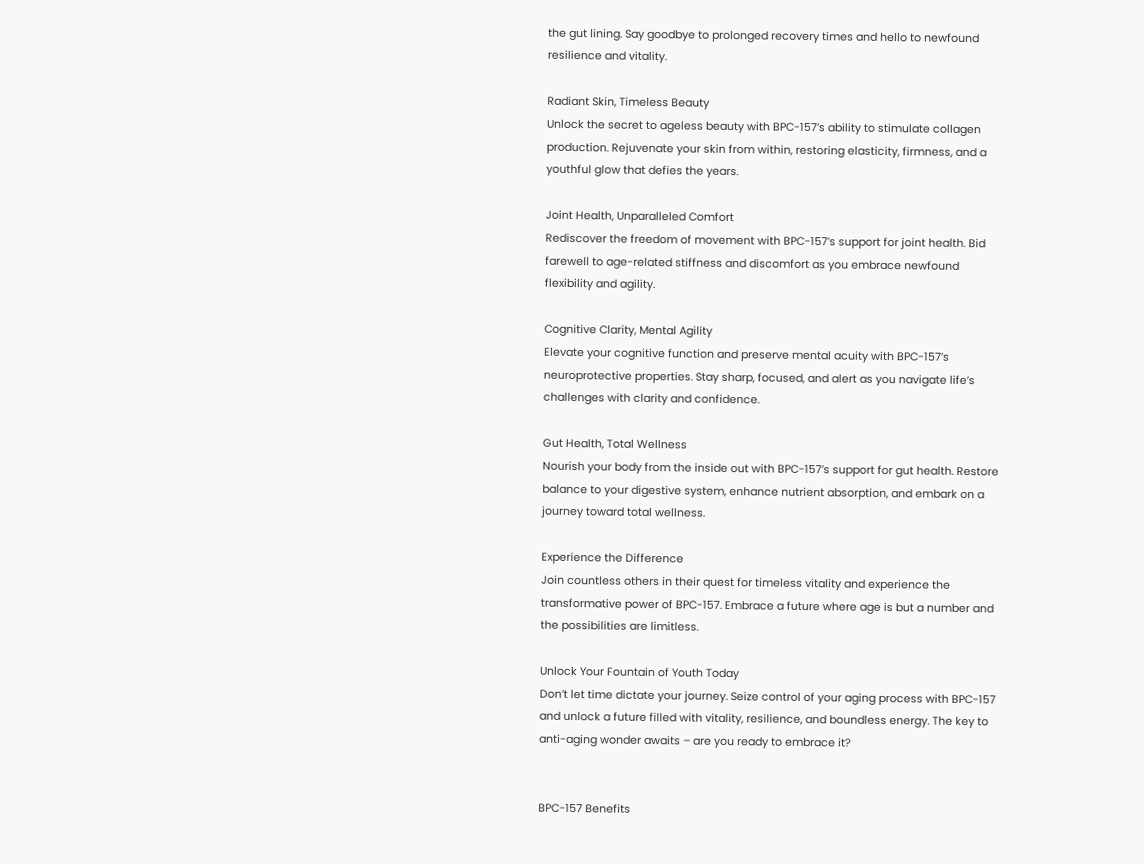the gut lining. Say goodbye to prolonged recovery times and hello to newfound resilience and vitality.

Radiant Skin, Timeless Beauty
Unlock the secret to ageless beauty with BPC-157’s ability to stimulate collagen production. Rejuvenate your skin from within, restoring elasticity, firmness, and a youthful glow that defies the years.

Joint Health, Unparalleled Comfort
Rediscover the freedom of movement with BPC-157’s support for joint health. Bid farewell to age-related stiffness and discomfort as you embrace newfound flexibility and agility.

Cognitive Clarity, Mental Agility
Elevate your cognitive function and preserve mental acuity with BPC-157’s neuroprotective properties. Stay sharp, focused, and alert as you navigate life’s challenges with clarity and confidence.

Gut Health, Total Wellness
Nourish your body from the inside out with BPC-157’s support for gut health. Restore balance to your digestive system, enhance nutrient absorption, and embark on a journey toward total wellness.

Experience the Difference
Join countless others in their quest for timeless vitality and experience the transformative power of BPC-157. Embrace a future where age is but a number and the possibilities are limitless.

Unlock Your Fountain of Youth Today
Don’t let time dictate your journey. Seize control of your aging process with BPC-157 and unlock a future filled with vitality, resilience, and boundless energy. The key to anti-aging wonder awaits – are you ready to embrace it?


BPC-157 Benefits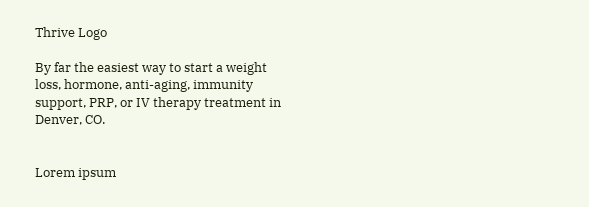Thrive Logo

By far the easiest way to start a weight loss, hormone, anti-aging, immunity support, PRP, or IV therapy treatment in Denver, CO.


Lorem ipsum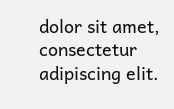dolor sit amet, consectetur adipiscing elit.